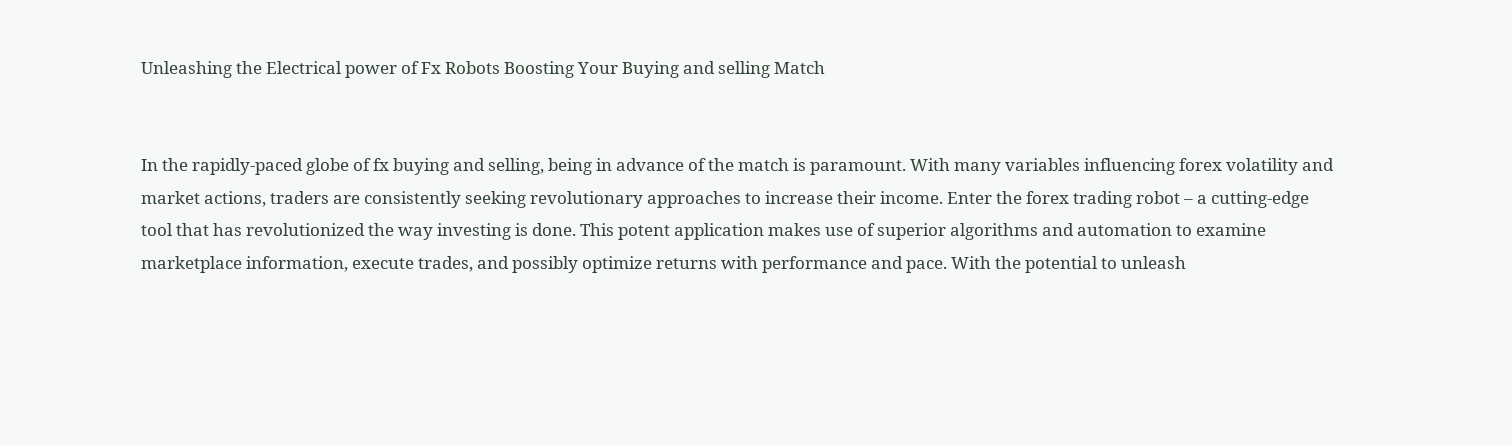Unleashing the Electrical power of Fx Robots Boosting Your Buying and selling Match


In the rapidly-paced globe of fx buying and selling, being in advance of the match is paramount. With many variables influencing forex volatility and market actions, traders are consistently seeking revolutionary approaches to increase their income. Enter the forex trading robot – a cutting-edge tool that has revolutionized the way investing is done. This potent application makes use of superior algorithms and automation to examine marketplace information, execute trades, and possibly optimize returns with performance and pace. With the potential to unleash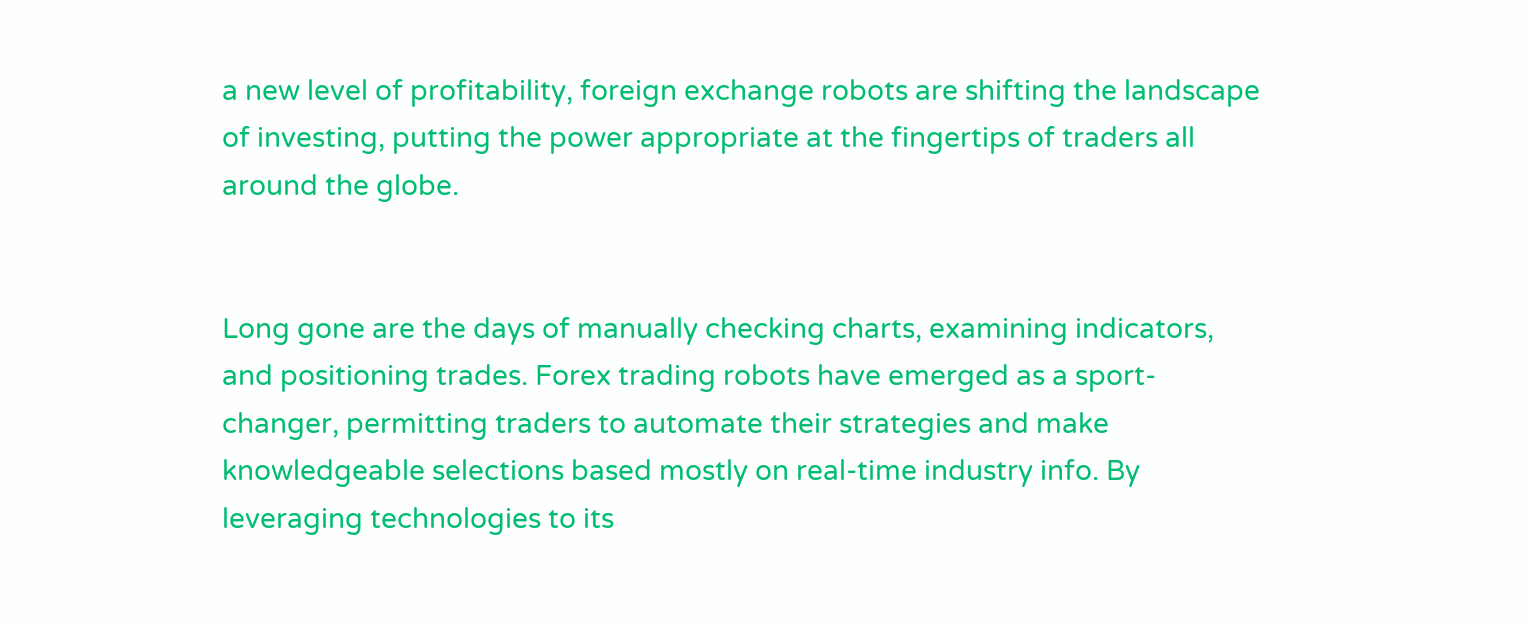a new level of profitability, foreign exchange robots are shifting the landscape of investing, putting the power appropriate at the fingertips of traders all around the globe.


Long gone are the days of manually checking charts, examining indicators, and positioning trades. Forex trading robots have emerged as a sport-changer, permitting traders to automate their strategies and make knowledgeable selections based mostly on real-time industry info. By leveraging technologies to its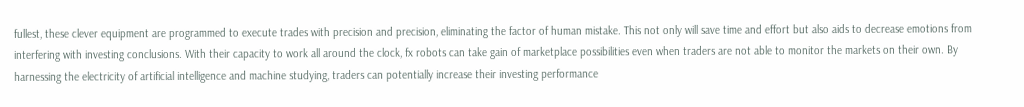fullest, these clever equipment are programmed to execute trades with precision and precision, eliminating the factor of human mistake. This not only will save time and effort but also aids to decrease emotions from interfering with investing conclusions. With their capacity to work all around the clock, fx robots can take gain of marketplace possibilities even when traders are not able to monitor the markets on their own. By harnessing the electricity of artificial intelligence and machine studying, traders can potentially increase their investing performance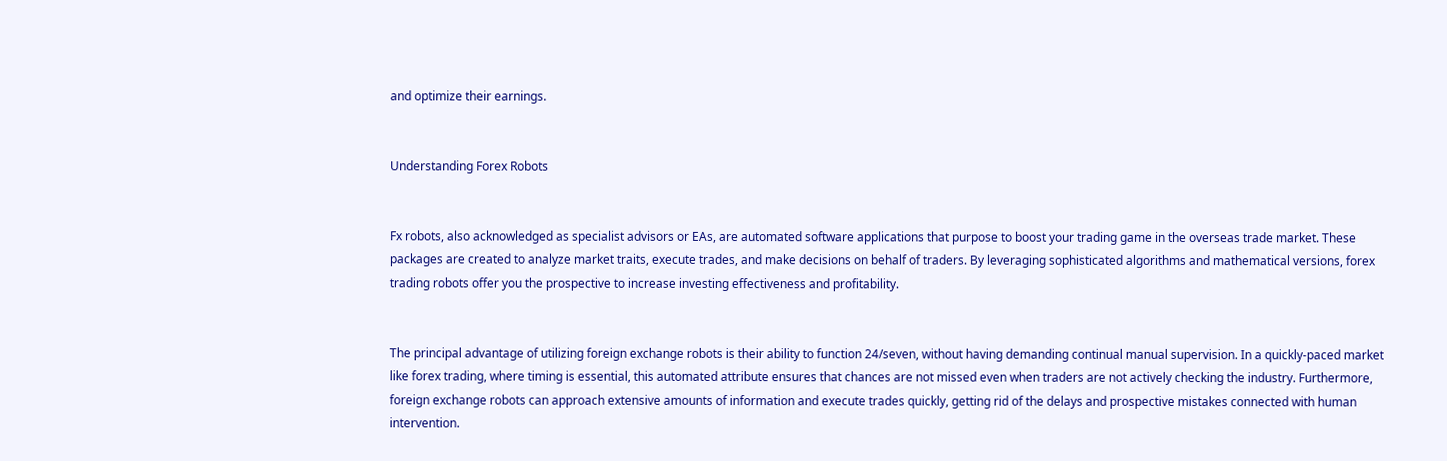and optimize their earnings.


Understanding Forex Robots


Fx robots, also acknowledged as specialist advisors or EAs, are automated software applications that purpose to boost your trading game in the overseas trade market. These packages are created to analyze market traits, execute trades, and make decisions on behalf of traders. By leveraging sophisticated algorithms and mathematical versions, forex trading robots offer you the prospective to increase investing effectiveness and profitability.


The principal advantage of utilizing foreign exchange robots is their ability to function 24/seven, without having demanding continual manual supervision. In a quickly-paced market like forex trading, where timing is essential, this automated attribute ensures that chances are not missed even when traders are not actively checking the industry. Furthermore, foreign exchange robots can approach extensive amounts of information and execute trades quickly, getting rid of the delays and prospective mistakes connected with human intervention.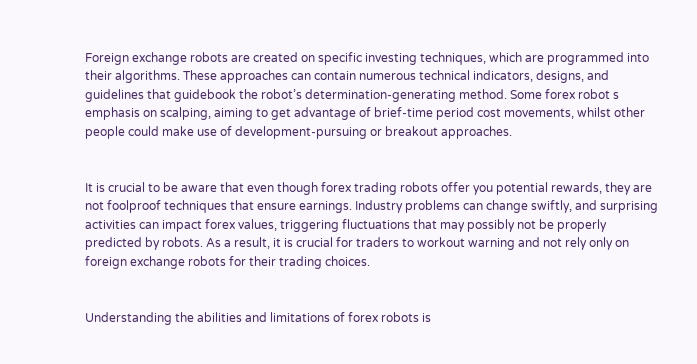Foreign exchange robots are created on specific investing techniques, which are programmed into their algorithms. These approaches can contain numerous technical indicators, designs, and guidelines that guidebook the robot’s determination-generating method. Some forex robot s emphasis on scalping, aiming to get advantage of brief-time period cost movements, whilst other people could make use of development-pursuing or breakout approaches.


It is crucial to be aware that even though forex trading robots offer you potential rewards, they are not foolproof techniques that ensure earnings. Industry problems can change swiftly, and surprising activities can impact forex values, triggering fluctuations that may possibly not be properly predicted by robots. As a result, it is crucial for traders to workout warning and not rely only on foreign exchange robots for their trading choices.


Understanding the abilities and limitations of forex robots is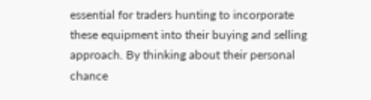essential for traders hunting to incorporate these equipment into their buying and selling approach. By thinking about their personal chance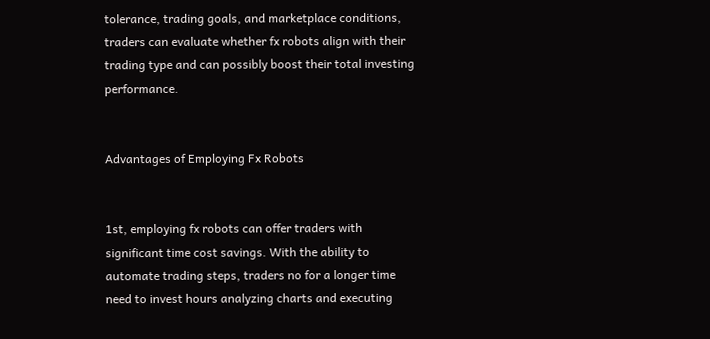tolerance, trading goals, and marketplace conditions, traders can evaluate whether fx robots align with their trading type and can possibly boost their total investing performance.


Advantages of Employing Fx Robots


1st, employing fx robots can offer traders with significant time cost savings. With the ability to automate trading steps, traders no for a longer time need to invest hours analyzing charts and executing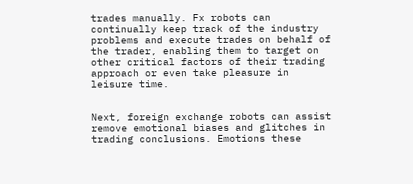trades manually. Fx robots can continually keep track of the industry problems and execute trades on behalf of the trader, enabling them to target on other critical factors of their trading approach or even take pleasure in leisure time.


Next, foreign exchange robots can assist remove emotional biases and glitches in trading conclusions. Emotions these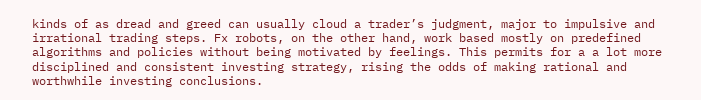kinds of as dread and greed can usually cloud a trader’s judgment, major to impulsive and irrational trading steps. Fx robots, on the other hand, work based mostly on predefined algorithms and policies without being motivated by feelings. This permits for a a lot more disciplined and consistent investing strategy, rising the odds of making rational and worthwhile investing conclusions.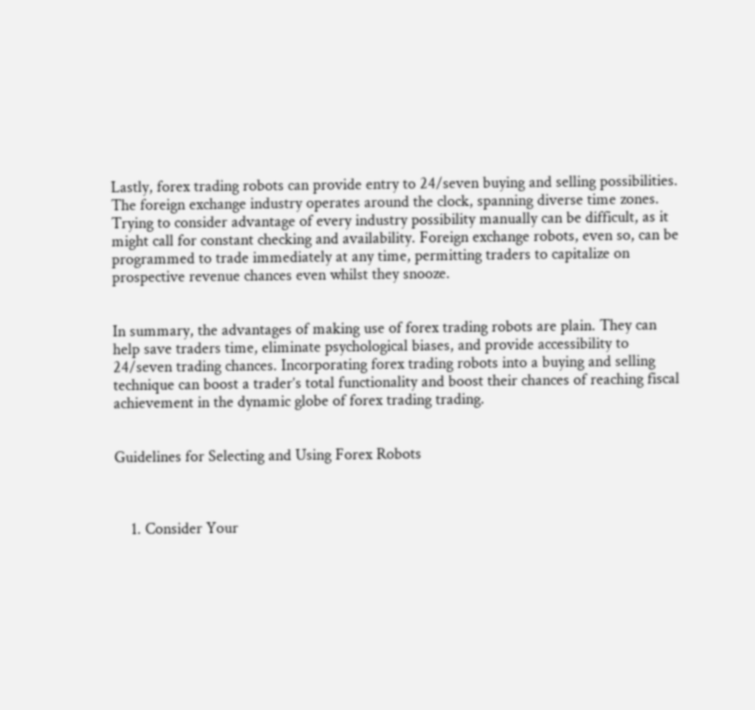Lastly, forex trading robots can provide entry to 24/seven buying and selling possibilities. The foreign exchange industry operates around the clock, spanning diverse time zones. Trying to consider advantage of every industry possibility manually can be difficult, as it might call for constant checking and availability. Foreign exchange robots, even so, can be programmed to trade immediately at any time, permitting traders to capitalize on prospective revenue chances even whilst they snooze.


In summary, the advantages of making use of forex trading robots are plain. They can help save traders time, eliminate psychological biases, and provide accessibility to 24/seven trading chances. Incorporating forex trading robots into a buying and selling technique can boost a trader’s total functionality and boost their chances of reaching fiscal achievement in the dynamic globe of forex trading trading.


Guidelines for Selecting and Using Forex Robots



    1. Consider Your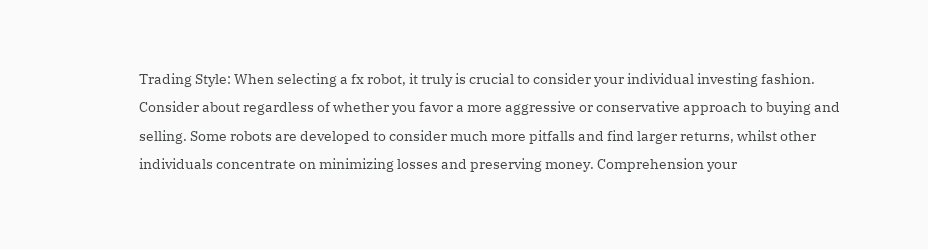Trading Style: When selecting a fx robot, it truly is crucial to consider your individual investing fashion. Consider about regardless of whether you favor a more aggressive or conservative approach to buying and selling. Some robots are developed to consider much more pitfalls and find larger returns, whilst other individuals concentrate on minimizing losses and preserving money. Comprehension your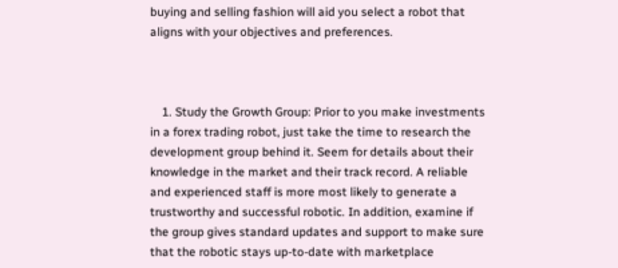buying and selling fashion will aid you select a robot that aligns with your objectives and preferences.



    1. Study the Growth Group: Prior to you make investments in a forex trading robot, just take the time to research the development group behind it. Seem for details about their knowledge in the market and their track record. A reliable and experienced staff is more most likely to generate a trustworthy and successful robotic. In addition, examine if the group gives standard updates and support to make sure that the robotic stays up-to-date with marketplace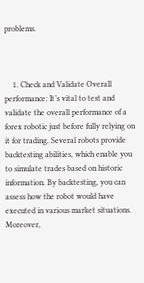problems.



    1. Check and Validate Overall performance: It’s vital to test and validate the overall performance of a forex robotic just before fully relying on it for trading. Several robots provide backtesting abilities, which enable you to simulate trades based on historic information. By backtesting, you can assess how the robot would have executed in various market situations. Moreover,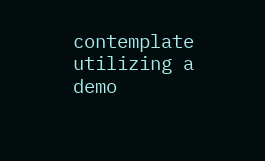contemplate utilizing a demo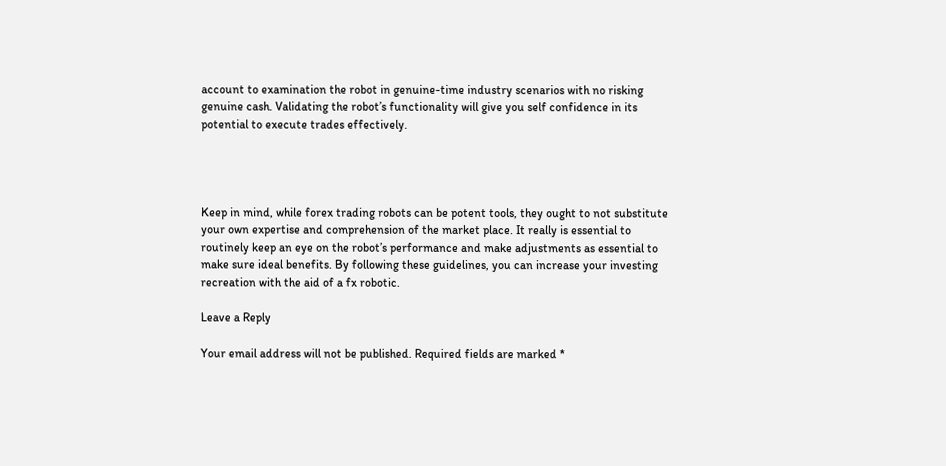account to examination the robot in genuine-time industry scenarios with no risking genuine cash. Validating the robot’s functionality will give you self confidence in its potential to execute trades effectively.




Keep in mind, while forex trading robots can be potent tools, they ought to not substitute your own expertise and comprehension of the market place. It really is essential to routinely keep an eye on the robot’s performance and make adjustments as essential to make sure ideal benefits. By following these guidelines, you can increase your investing recreation with the aid of a fx robotic.

Leave a Reply

Your email address will not be published. Required fields are marked *